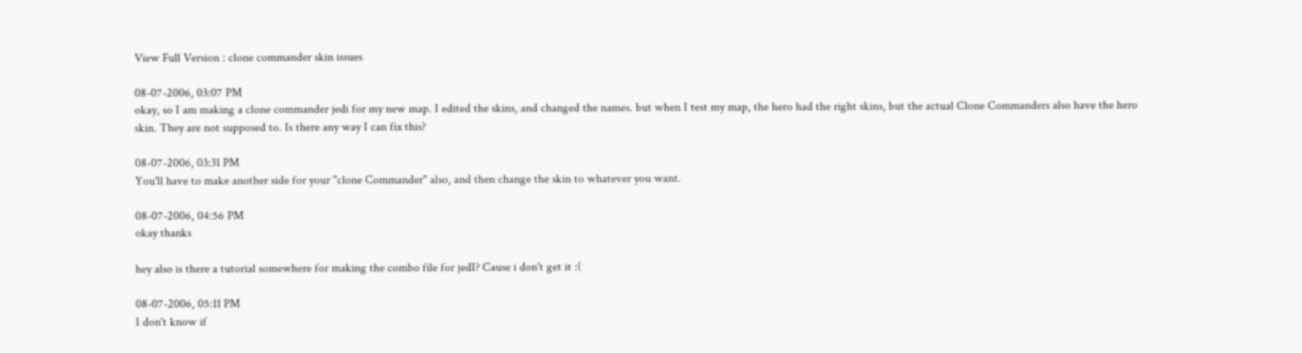View Full Version : clone commander skin issues

08-07-2006, 03:07 PM
okay, so I am making a clone commander jedi for my new map. I edited the skins, and changed the names. but when I test my map, the hero had the right skins, but the actual Clone Commanders also have the hero skin. They are not supposed to. Is there any way I can fix this?

08-07-2006, 03:31 PM
You'll have to make another side for your "clone Commander" also, and then change the skin to whatever you want.

08-07-2006, 04:56 PM
okay thanks

hey also is there a tutorial somewhere for making the combo file for jedI? Cause i don't get it :(

08-07-2006, 05:11 PM
I don't know if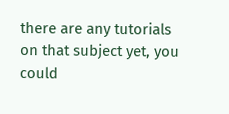there are any tutorials on that subject yet, you could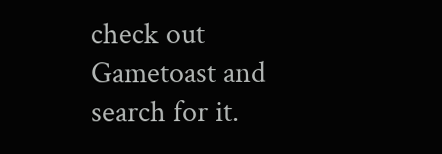check out Gametoast and search for it.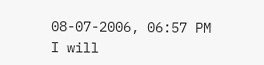08-07-2006, 06:57 PM
I will